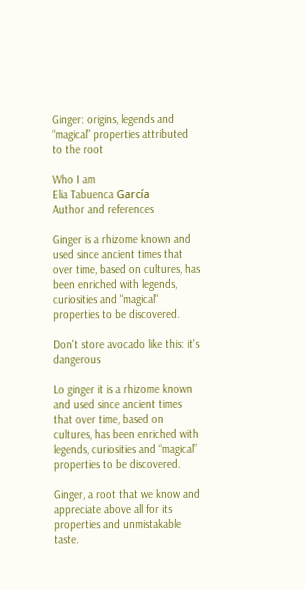Ginger: origins, legends and “magical” properties attributed to the root

Who I am
Elia Tabuenca García
Author and references

Ginger is a rhizome known and used since ancient times that over time, based on cultures, has been enriched with legends, curiosities and "magical" properties to be discovered.

Don't store avocado like this: it's dangerous

Lo ginger it is a rhizome known and used since ancient times that over time, based on cultures, has been enriched with legends, curiosities and “magical” properties to be discovered.

Ginger, a root that we know and appreciate above all for its properties and unmistakable taste.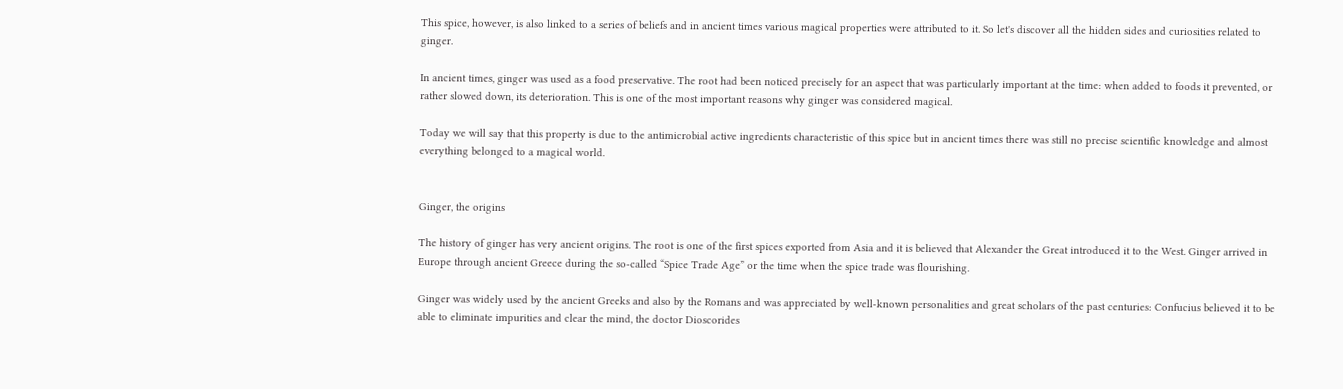This spice, however, is also linked to a series of beliefs and in ancient times various magical properties were attributed to it. So let's discover all the hidden sides and curiosities related to ginger.

In ancient times, ginger was used as a food preservative. The root had been noticed precisely for an aspect that was particularly important at the time: when added to foods it prevented, or rather slowed down, its deterioration. This is one of the most important reasons why ginger was considered magical.

Today we will say that this property is due to the antimicrobial active ingredients characteristic of this spice but in ancient times there was still no precise scientific knowledge and almost everything belonged to a magical world.


Ginger, the origins

The history of ginger has very ancient origins. The root is one of the first spices exported from Asia and it is believed that Alexander the Great introduced it to the West. Ginger arrived in Europe through ancient Greece during the so-called “Spice Trade Age” or the time when the spice trade was flourishing.

Ginger was widely used by the ancient Greeks and also by the Romans and was appreciated by well-known personalities and great scholars of the past centuries: Confucius believed it to be able to eliminate impurities and clear the mind, the doctor Dioscorides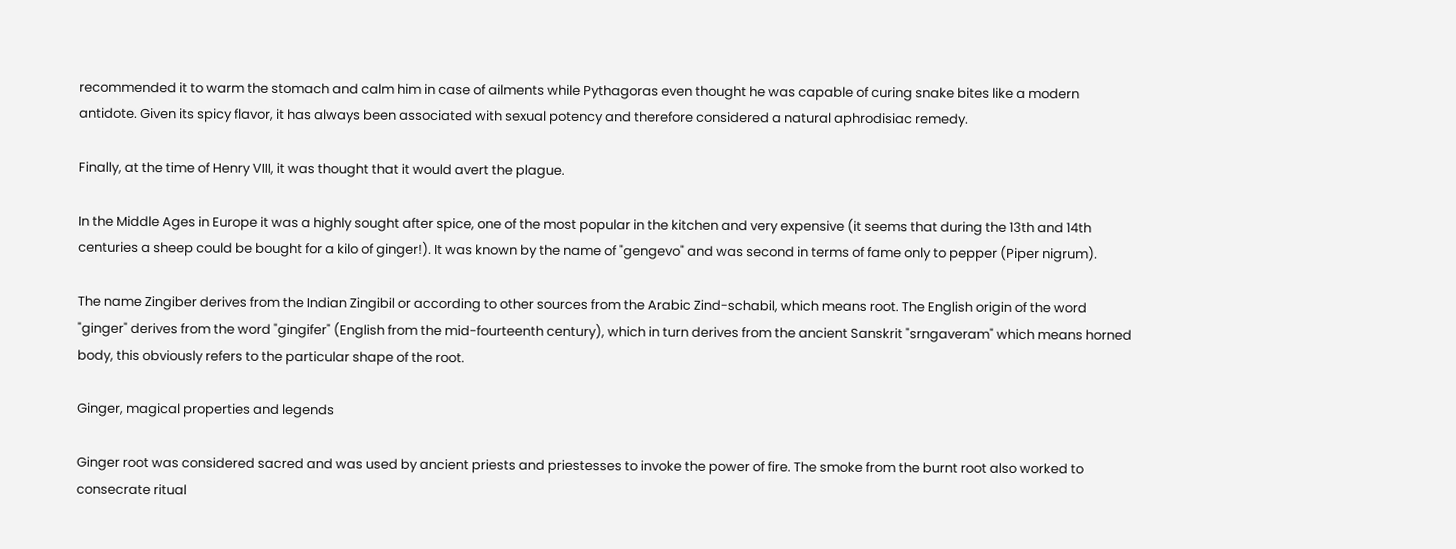recommended it to warm the stomach and calm him in case of ailments while Pythagoras even thought he was capable of curing snake bites like a modern antidote. Given its spicy flavor, it has always been associated with sexual potency and therefore considered a natural aphrodisiac remedy.

Finally, at the time of Henry VIII, it was thought that it would avert the plague.

In the Middle Ages in Europe it was a highly sought after spice, one of the most popular in the kitchen and very expensive (it seems that during the 13th and 14th centuries a sheep could be bought for a kilo of ginger!). It was known by the name of "gengevo" and was second in terms of fame only to pepper (Piper nigrum).

The name Zingiber derives from the Indian Zingibil or according to other sources from the Arabic Zind-schabil, which means root. The English origin of the word "ginger" derives from the word "gingifer" (English from the mid-fourteenth century), which in turn derives from the ancient Sanskrit "srngaveram" which means horned body, this obviously refers to the particular shape of the root.

Ginger, magical properties and legends

Ginger root was considered sacred and was used by ancient priests and priestesses to invoke the power of fire. The smoke from the burnt root also worked to consecrate ritual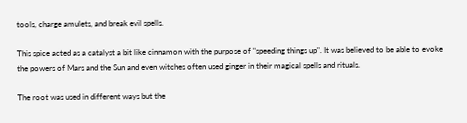tools, charge amulets, and break evil spells.

This spice acted as a catalyst a bit like cinnamon with the purpose of "speeding things up". It was believed to be able to evoke the powers of Mars and the Sun and even witches often used ginger in their magical spells and rituals.

The root was used in different ways but the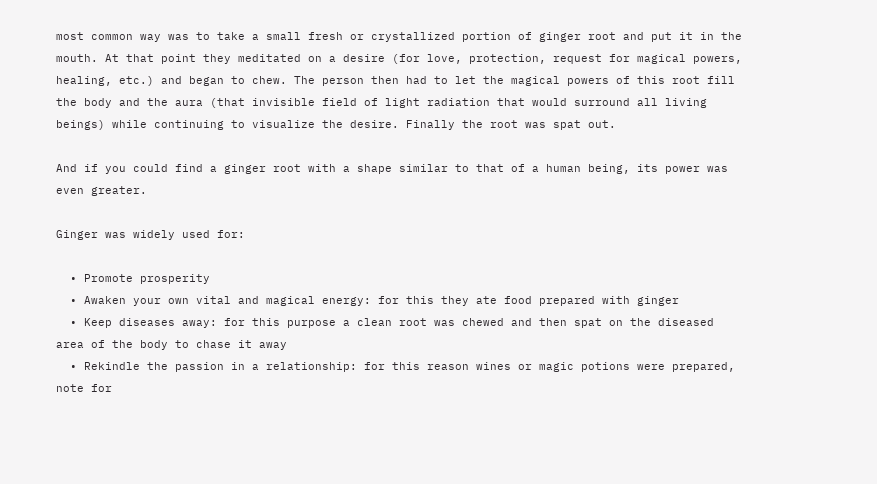most common way was to take a small fresh or crystallized portion of ginger root and put it in the mouth. At that point they meditated on a desire (for love, protection, request for magical powers, healing, etc.) and began to chew. The person then had to let the magical powers of this root fill the body and the aura (that invisible field of light radiation that would surround all living beings) while continuing to visualize the desire. Finally the root was spat out.

And if you could find a ginger root with a shape similar to that of a human being, its power was even greater.

Ginger was widely used for:

  • Promote prosperity
  • Awaken your own vital and magical energy: for this they ate food prepared with ginger
  • Keep diseases away: for this purpose a clean root was chewed and then spat on the diseased area of the body to chase it away
  • Rekindle the passion in a relationship: for this reason wines or magic potions were prepared, note for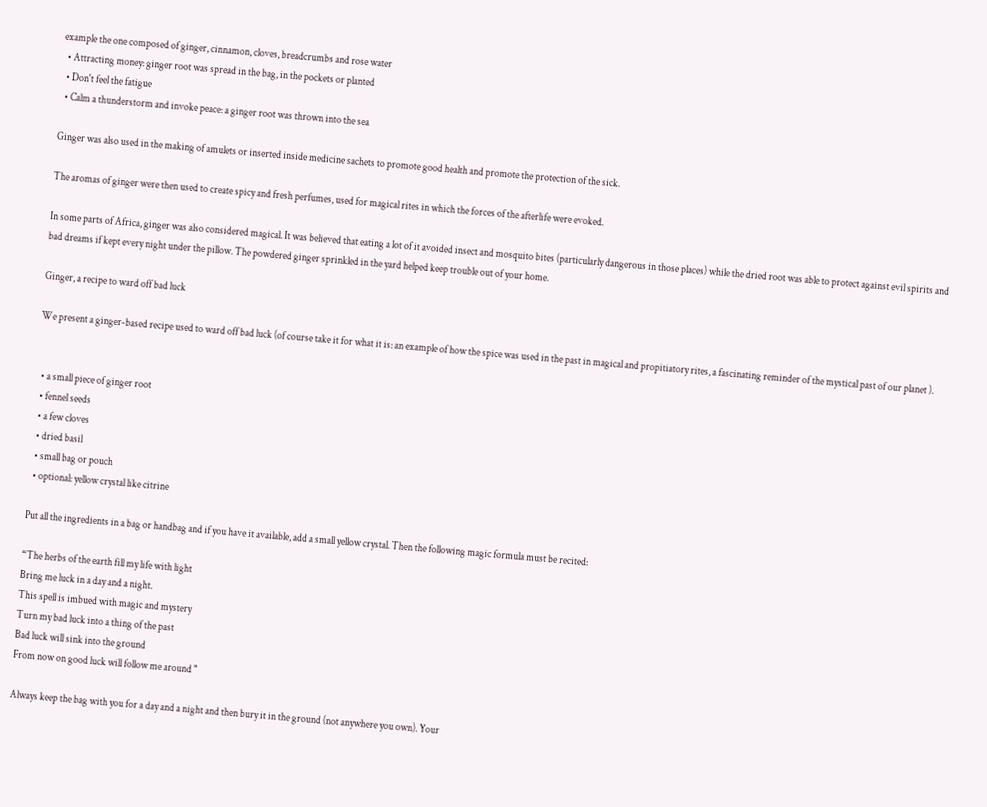example the one composed of ginger, cinnamon, cloves, breadcrumbs and rose water
  • Attracting money: ginger root was spread in the bag, in the pockets or planted
  • Don't feel the fatigue
  • Calm a thunderstorm and invoke peace: a ginger root was thrown into the sea

Ginger was also used in the making of amulets or inserted inside medicine sachets to promote good health and promote the protection of the sick.

The aromas of ginger were then used to create spicy and fresh perfumes, used for magical rites in which the forces of the afterlife were evoked.

In some parts of Africa, ginger was also considered magical. It was believed that eating a lot of it avoided insect and mosquito bites (particularly dangerous in those places) while the dried root was able to protect against evil spirits and bad dreams if kept every night under the pillow. The powdered ginger sprinkled in the yard helped keep trouble out of your home.

Ginger, a recipe to ward off bad luck

We present a ginger-based recipe used to ward off bad luck (of course take it for what it is: an example of how the spice was used in the past in magical and propitiatory rites, a fascinating reminder of the mystical past of our planet ).


  • a small piece of ginger root
  • fennel seeds
  • a few cloves
  • dried basil
  • small bag or pouch
  • optional: yellow crystal like citrine

Put all the ingredients in a bag or handbag and if you have it available, add a small yellow crystal. Then the following magic formula must be recited:

“The herbs of the earth fill my life with light
Bring me luck in a day and a night.
This spell is imbued with magic and mystery
Turn my bad luck into a thing of the past
Bad luck will sink into the ground
From now on good luck will follow me around "

Always keep the bag with you for a day and a night and then bury it in the ground (not anywhere you own). Your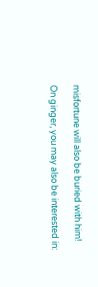misfortune will also be buried with him!

On ginger, you may also be interested in: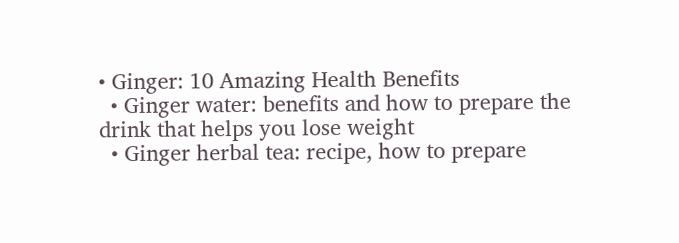• Ginger: 10 Amazing Health Benefits
  • Ginger water: benefits and how to prepare the drink that helps you lose weight
  • Ginger herbal tea: recipe, how to prepare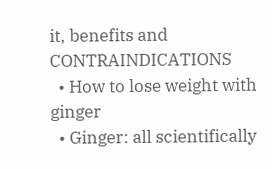it, benefits and CONTRAINDICATIONS
  • How to lose weight with ginger
  • Ginger: all scientifically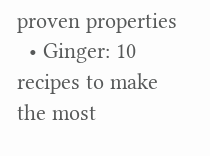proven properties
  • Ginger: 10 recipes to make the most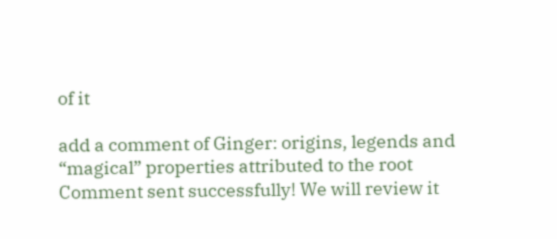of it

add a comment of Ginger: origins, legends and “magical” properties attributed to the root
Comment sent successfully! We will review it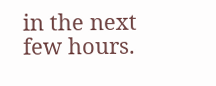in the next few hours.